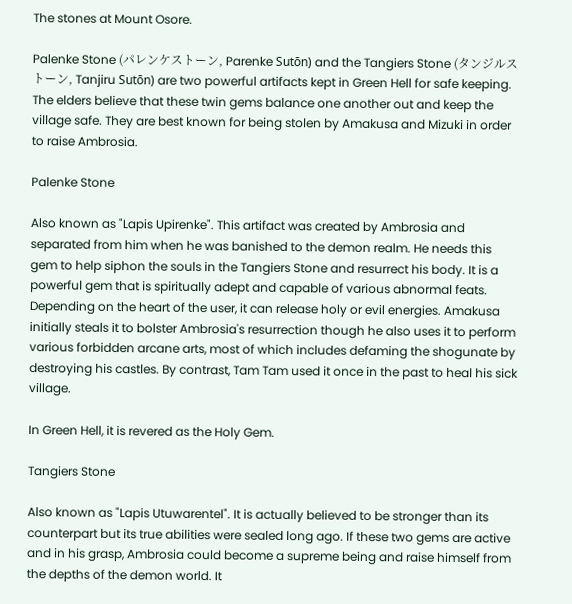The stones at Mount Osore.

Palenke Stone (パレンケストーン, Parenke Sutōn) and the Tangiers Stone (タンジルストーン, Tanjiru Sutōn) are two powerful artifacts kept in Green Hell for safe keeping. The elders believe that these twin gems balance one another out and keep the village safe. They are best known for being stolen by Amakusa and Mizuki in order to raise Ambrosia.

Palenke Stone

Also known as "Lapis Upirenke". This artifact was created by Ambrosia and separated from him when he was banished to the demon realm. He needs this gem to help siphon the souls in the Tangiers Stone and resurrect his body. It is a powerful gem that is spiritually adept and capable of various abnormal feats. Depending on the heart of the user, it can release holy or evil energies. Amakusa initially steals it to bolster Ambrosia's resurrection though he also uses it to perform various forbidden arcane arts, most of which includes defaming the shogunate by destroying his castles. By contrast, Tam Tam used it once in the past to heal his sick village.

In Green Hell, it is revered as the Holy Gem.

Tangiers Stone

Also known as "Lapis Utuwarentel". It is actually believed to be stronger than its counterpart but its true abilities were sealed long ago. If these two gems are active and in his grasp, Ambrosia could become a supreme being and raise himself from the depths of the demon world. It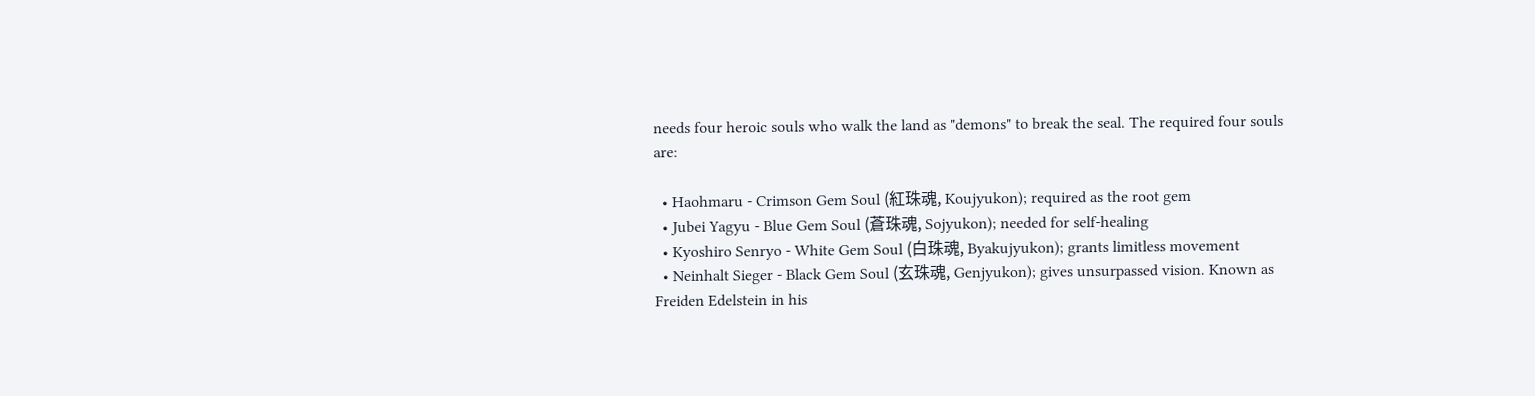needs four heroic souls who walk the land as "demons" to break the seal. The required four souls are:

  • Haohmaru - Crimson Gem Soul (紅珠魂, Koujyukon); required as the root gem
  • Jubei Yagyu - Blue Gem Soul (蒼珠魂, Sojyukon); needed for self-healing
  • Kyoshiro Senryo - White Gem Soul (白珠魂, Byakujyukon); grants limitless movement
  • Neinhalt Sieger - Black Gem Soul (玄珠魂, Genjyukon); gives unsurpassed vision. Known as Freiden Edelstein in his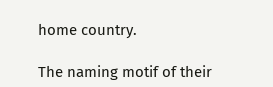home country.

The naming motif of their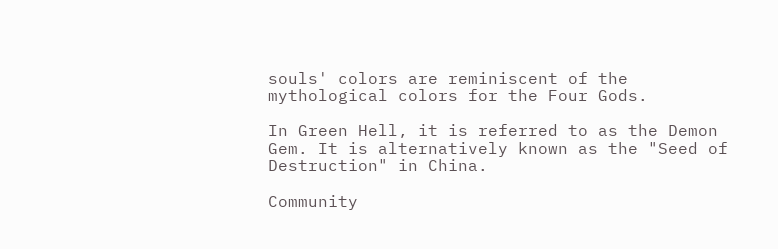souls' colors are reminiscent of the mythological colors for the Four Gods.

In Green Hell, it is referred to as the Demon Gem. It is alternatively known as the "Seed of Destruction" in China.

Community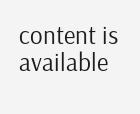content is available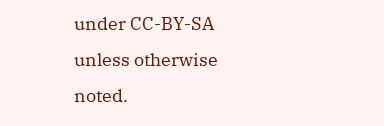under CC-BY-SA unless otherwise noted.